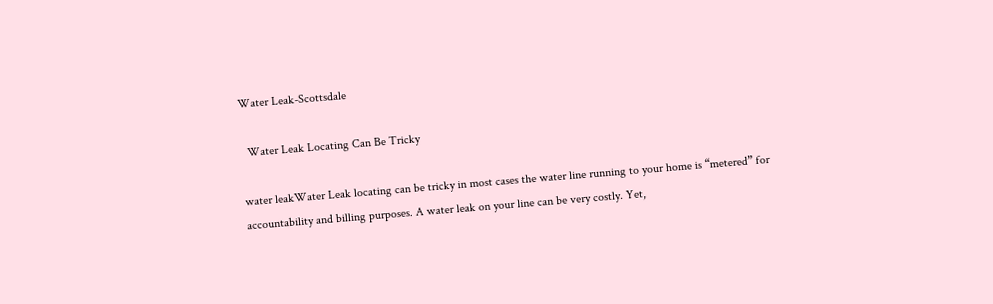Water Leak-Scottsdale

  Water Leak Locating Can Be Tricky

water leakWater Leak locating can be tricky in most cases the water line running to your home is “metered” for accountability and billing purposes. A water leak on your line can be very costly. Yet,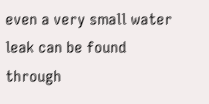even a very small water  leak can be found through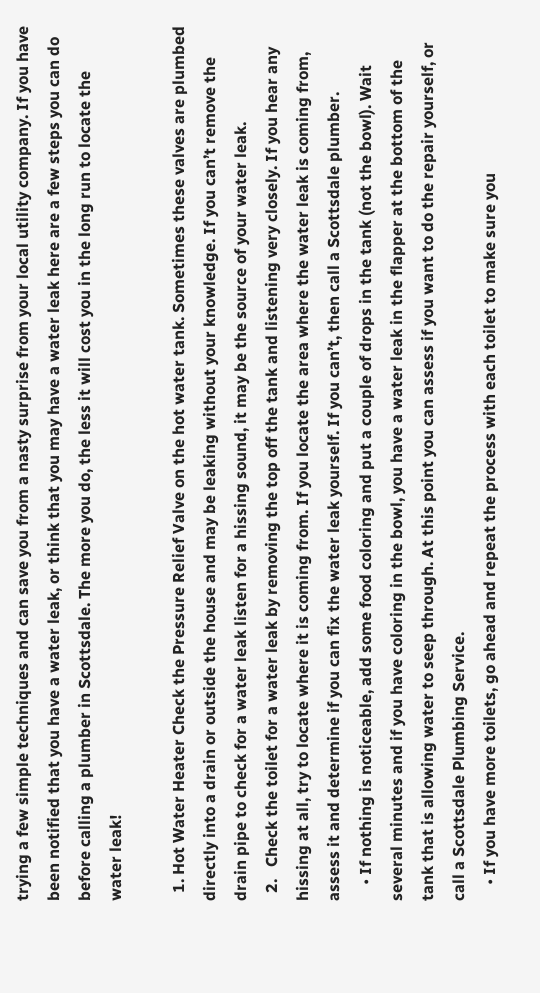trying a few simple techniques and can save you from a nasty surprise from your local utility company. If you have been notified that you have a water leak, or think that you may have a water leak here are a few steps you can do before calling a plumber in Scottsdale. The more you do, the less it will cost you in the long run to locate the water leak!

  1. Hot Water Heater Check the Pressure Relief Valve on the hot water tank. Sometimes these valves are plumbed directly into a drain or outside the house and may be leaking without your knowledge. If you can’t remove the drain pipe to check for a water leak listen for a hissing sound, it may be the source of your water leak.
  2.   Check the toilet for a water leak by removing the top off the tank and listening very closely. If you hear any hissing at all, try to locate where it is coming from. If you locate the area where the water leak is coming from, assess it and determine if you can fix the water leak yourself. If you can’t, then call a Scottsdale plumber.
    • If nothing is noticeable, add some food coloring and put a couple of drops in the tank (not the bowl). Wait several minutes and if you have coloring in the bowl, you have a water leak in the flapper at the bottom of the tank that is allowing water to seep through. At this point you can assess if you want to do the repair yourself, or call a Scottsdale Plumbing Service.
    • If you have more toilets, go ahead and repeat the process with each toilet to make sure you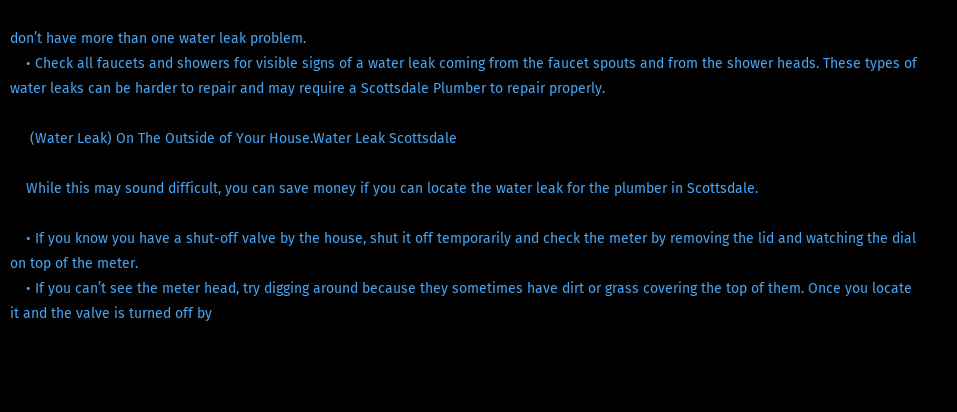don’t have more than one water leak problem.
    • Check all faucets and showers for visible signs of a water leak coming from the faucet spouts and from the shower heads. These types of water leaks can be harder to repair and may require a Scottsdale Plumber to repair properly.

     (Water Leak) On The Outside of Your House.Water Leak Scottsdale

    While this may sound difficult, you can save money if you can locate the water leak for the plumber in Scottsdale.

    • If you know you have a shut-off valve by the house, shut it off temporarily and check the meter by removing the lid and watching the dial on top of the meter.
    • If you can’t see the meter head, try digging around because they sometimes have dirt or grass covering the top of them. Once you locate it and the valve is turned off by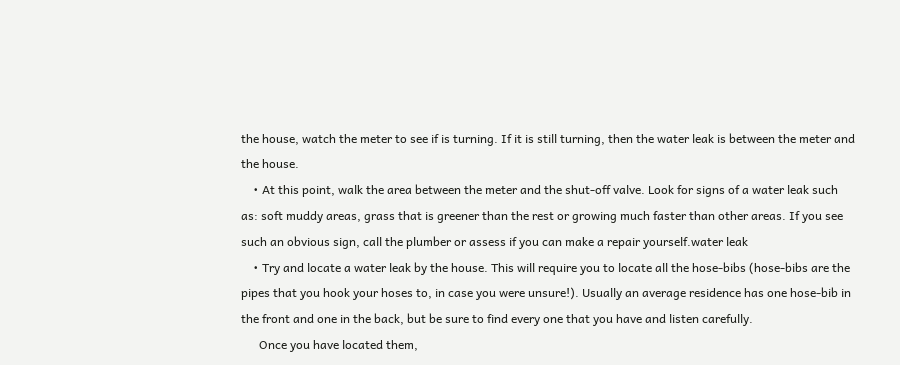the house, watch the meter to see if is turning. If it is still turning, then the water leak is between the meter and the house.
    • At this point, walk the area between the meter and the shut-off valve. Look for signs of a water leak such as: soft muddy areas, grass that is greener than the rest or growing much faster than other areas. If you see such an obvious sign, call the plumber or assess if you can make a repair yourself.water leak
    • Try and locate a water leak by the house. This will require you to locate all the hose-bibs (hose-bibs are the pipes that you hook your hoses to, in case you were unsure!). Usually an average residence has one hose-bib in the front and one in the back, but be sure to find every one that you have and listen carefully.
      Once you have located them,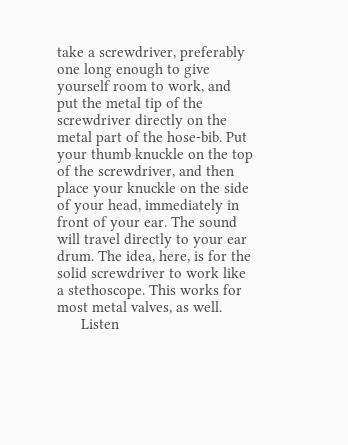take a screwdriver, preferably one long enough to give yourself room to work, and put the metal tip of the screwdriver directly on the metal part of the hose-bib. Put your thumb knuckle on the top of the screwdriver, and then place your knuckle on the side of your head, immediately in front of your ear. The sound will travel directly to your ear drum. The idea, here, is for the solid screwdriver to work like a stethoscope. This works for most metal valves, as well.
      Listen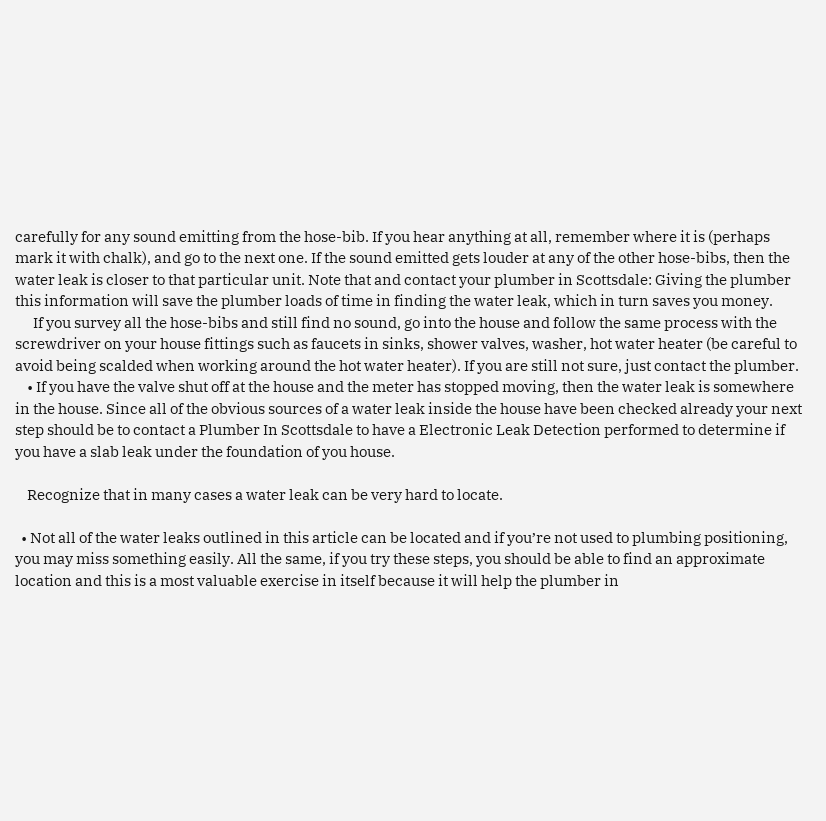carefully for any sound emitting from the hose-bib. If you hear anything at all, remember where it is (perhaps mark it with chalk), and go to the next one. If the sound emitted gets louder at any of the other hose-bibs, then the water leak is closer to that particular unit. Note that and contact your plumber in Scottsdale: Giving the plumber this information will save the plumber loads of time in finding the water leak, which in turn saves you money.
      If you survey all the hose-bibs and still find no sound, go into the house and follow the same process with the screwdriver on your house fittings such as faucets in sinks, shower valves, washer, hot water heater (be careful to avoid being scalded when working around the hot water heater). If you are still not sure, just contact the plumber.
    • If you have the valve shut off at the house and the meter has stopped moving, then the water leak is somewhere in the house. Since all of the obvious sources of a water leak inside the house have been checked already your next step should be to contact a Plumber In Scottsdale to have a Electronic Leak Detection performed to determine if you have a slab leak under the foundation of you house.

    Recognize that in many cases a water leak can be very hard to locate.

  • Not all of the water leaks outlined in this article can be located and if you’re not used to plumbing positioning, you may miss something easily. All the same, if you try these steps, you should be able to find an approximate location and this is a most valuable exercise in itself because it will help the plumber in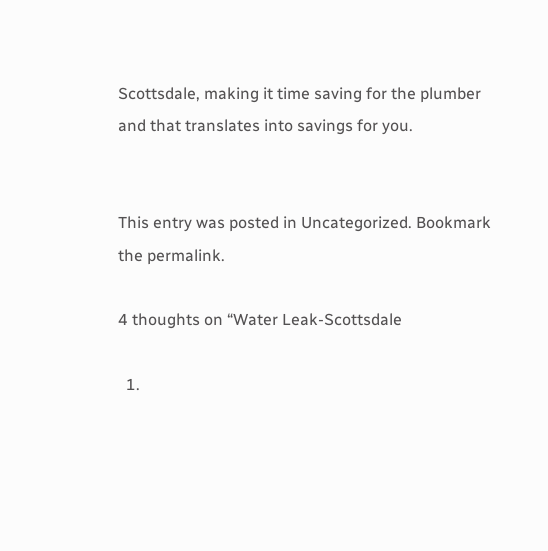Scottsdale, making it time saving for the plumber and that translates into savings for you.


This entry was posted in Uncategorized. Bookmark the permalink.

4 thoughts on “Water Leak-Scottsdale

  1.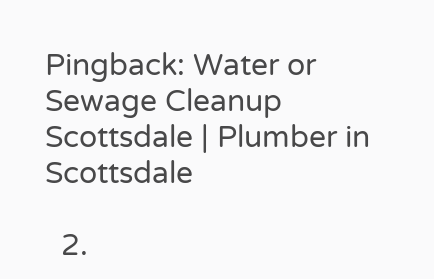Pingback: Water or Sewage Cleanup Scottsdale | Plumber in Scottsdale

  2.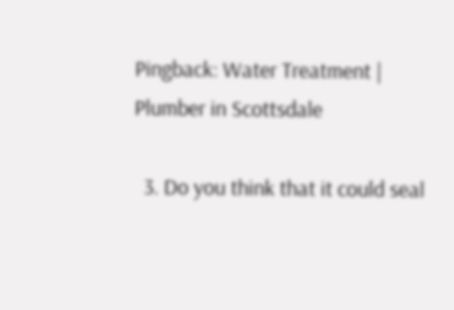Pingback: Water Treatment | Plumber in Scottsdale

  3. Do you think that it could seal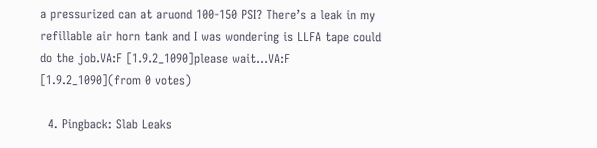a pressurized can at aruond 100-150 PSI? There’s a leak in my refillable air horn tank and I was wondering is LLFA tape could do the job.VA:F [1.9.2_1090]please wait…VA:F [1.9.2_1090](from 0 votes)

  4. Pingback: Slab Leaks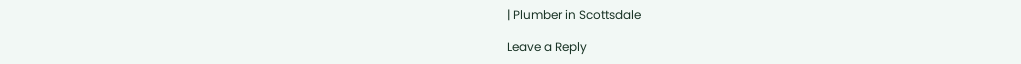| Plumber in Scottsdale

Leave a Reply